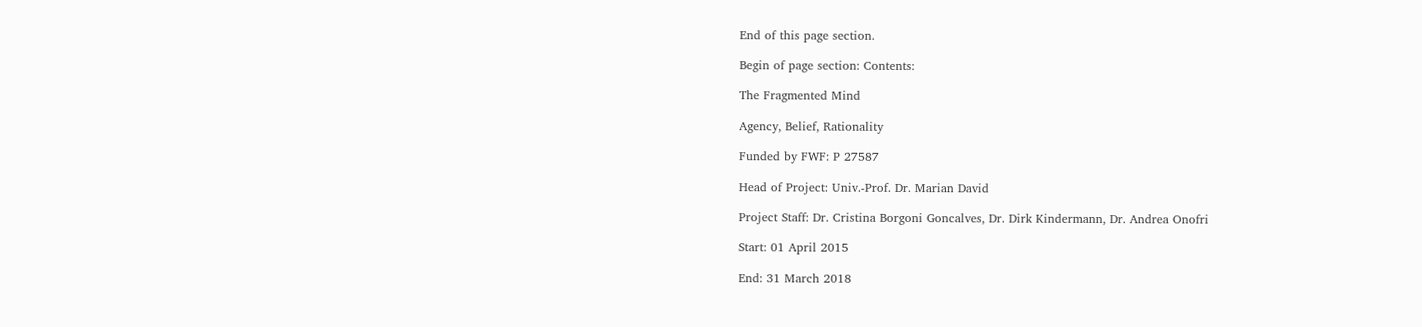End of this page section.

Begin of page section: Contents:

The Fragmented Mind

Agency, Belief, Rationality

Funded by FWF: P 27587

Head of Project: Univ.-Prof. Dr. Marian David

Project Staff: Dr. Cristina Borgoni Goncalves, Dr. Dirk Kindermann, Dr. Andrea Onofri

Start: 01 April 2015

End: 31 March 2018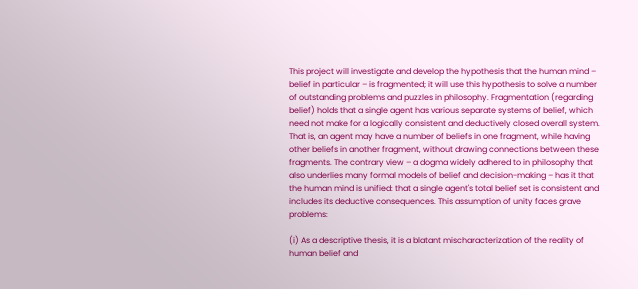This project will investigate and develop the hypothesis that the human mind – belief in particular – is fragmented; it will use this hypothesis to solve a number of outstanding problems and puzzles in philosophy. Fragmentation (regarding belief) holds that a single agent has various separate systems of belief, which need not make for a logically consistent and deductively closed overall system. That is, an agent may have a number of beliefs in one fragment, while having other beliefs in another fragment, without drawing connections between these fragments. The contrary view – a dogma widely adhered to in philosophy that also underlies many formal models of belief and decision-making – has it that the human mind is unified: that a single agent's total belief set is consistent and includes its deductive consequences. This assumption of unity faces grave problems:

(i) As a descriptive thesis, it is a blatant mischaracterization of the reality of human belief and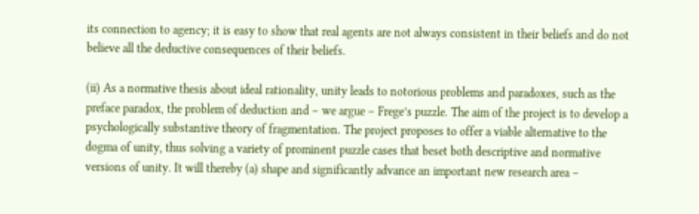its connection to agency; it is easy to show that real agents are not always consistent in their beliefs and do not believe all the deductive consequences of their beliefs.

(ii) As a normative thesis about ideal rationality, unity leads to notorious problems and paradoxes, such as the preface paradox, the problem of deduction and – we argue – Frege’s puzzle. The aim of the project is to develop a psychologically substantive theory of fragmentation. The project proposes to offer a viable alternative to the dogma of unity, thus solving a variety of prominent puzzle cases that beset both descriptive and normative versions of unity. It will thereby (a) shape and significantly advance an important new research area –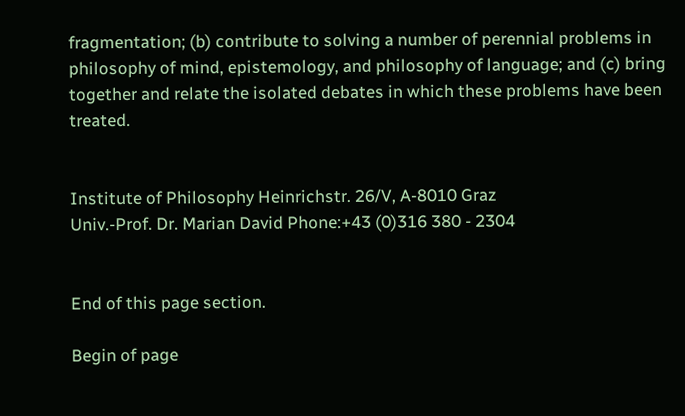fragmentation; (b) contribute to solving a number of perennial problems in philosophy of mind, epistemology, and philosophy of language; and (c) bring together and relate the isolated debates in which these problems have been treated.


Institute of Philosophy Heinrichstr. 26/V, A-8010 Graz
Univ.-Prof. Dr. Marian David Phone:+43 (0)316 380 - 2304


End of this page section.

Begin of page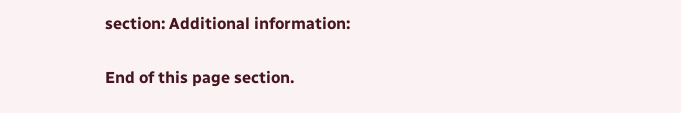section: Additional information:

End of this page section.